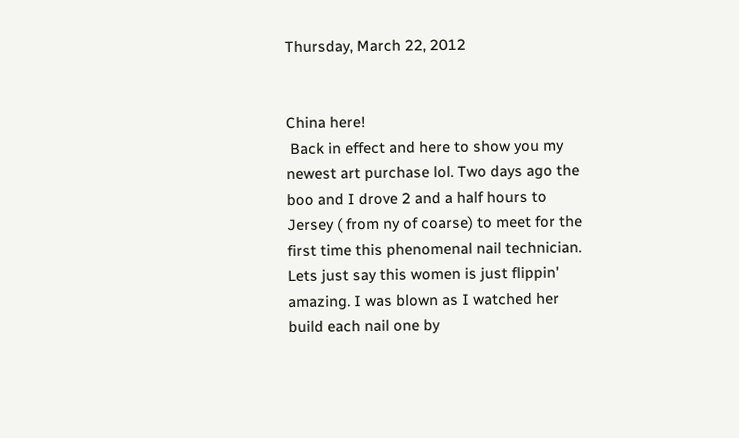Thursday, March 22, 2012


China here!
 Back in effect and here to show you my newest art purchase lol. Two days ago the boo and I drove 2 and a half hours to Jersey ( from ny of coarse) to meet for the first time this phenomenal nail technician. Lets just say this women is just flippin' amazing. I was blown as I watched her build each nail one by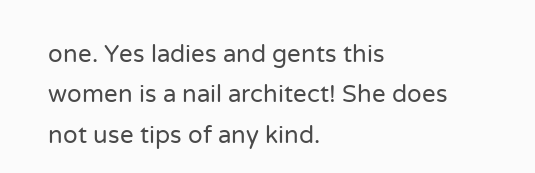one. Yes ladies and gents this women is a nail architect! She does not use tips of any kind.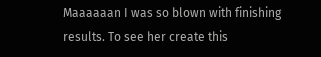Maaaaaan I was so blown with finishing results. To see her create this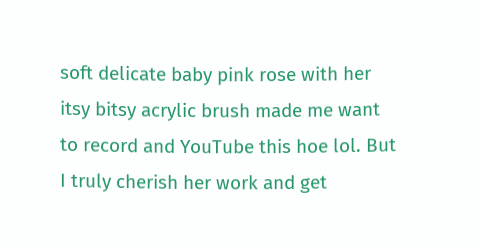soft delicate baby pink rose with her itsy bitsy acrylic brush made me want to record and YouTube this hoe lol. But I truly cherish her work and get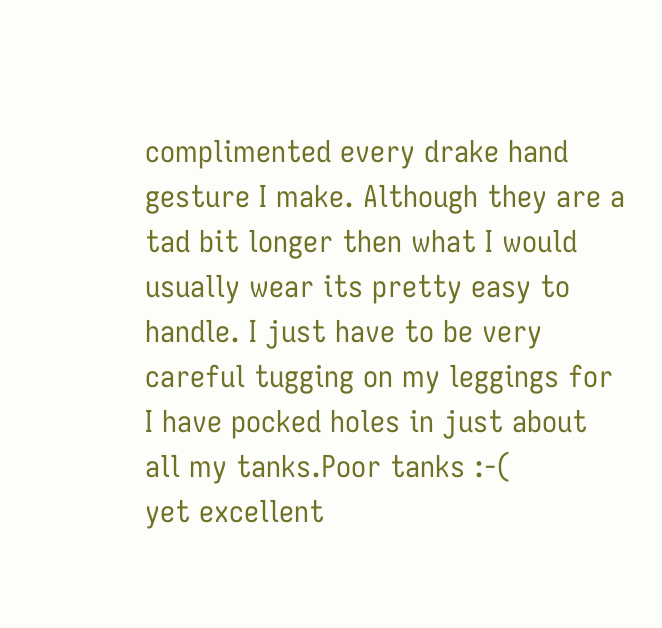complimented every drake hand gesture I make. Although they are a tad bit longer then what I would usually wear its pretty easy to handle. I just have to be very careful tugging on my leggings for I have pocked holes in just about all my tanks.Poor tanks :-(
yet excellent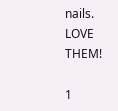nails. LOVE THEM!

1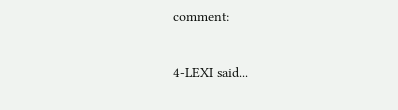comment:

4-LEXI said...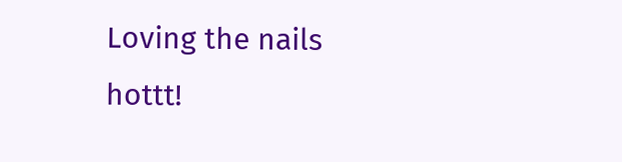Loving the nails hottt!